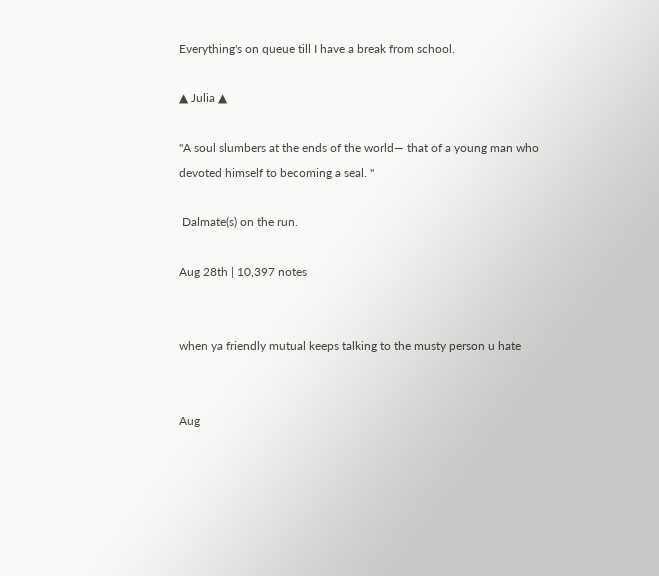Everything's on queue till I have a break from school.

▲ Julia ▲

"A soul slumbers at the ends of the world— that of a young man who devoted himself to becoming a seal. "

 Dalmate(s) on the run.

Aug 28th | 10,397 notes


when ya friendly mutual keeps talking to the musty person u hate


Aug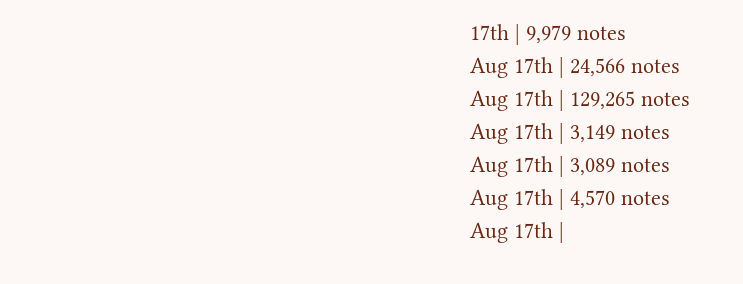17th | 9,979 notes
Aug 17th | 24,566 notes
Aug 17th | 129,265 notes
Aug 17th | 3,149 notes
Aug 17th | 3,089 notes
Aug 17th | 4,570 notes
Aug 17th |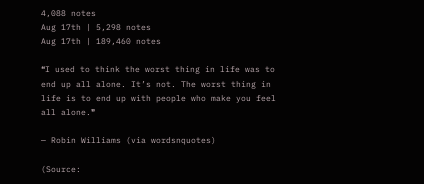4,088 notes
Aug 17th | 5,298 notes
Aug 17th | 189,460 notes

❝I used to think the worst thing in life was to end up all alone. It’s not. The worst thing in life is to end up with people who make you feel all alone.❞

— Robin Williams (via wordsnquotes)

(Source: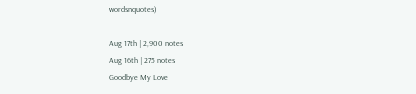wordsnquotes)

Aug 17th | 2,900 notes
Aug 16th | 275 notes
Goodbye My Love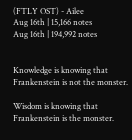(FTLY OST) - Ailee
Aug 16th | 15,166 notes
Aug 16th | 194,992 notes


Knowledge is knowing that Frankenstein is not the monster.

Wisdom is knowing that Frankenstein is the monster.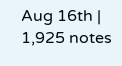Aug 16th | 1,925 notes